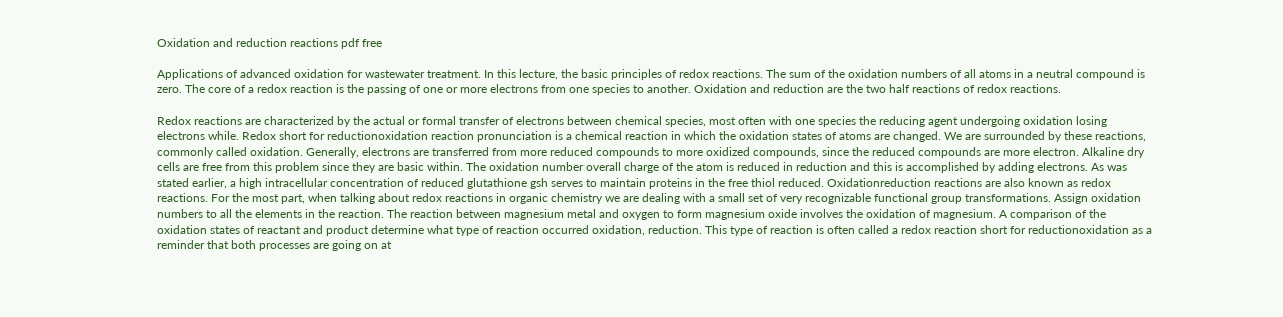Oxidation and reduction reactions pdf free

Applications of advanced oxidation for wastewater treatment. In this lecture, the basic principles of redox reactions. The sum of the oxidation numbers of all atoms in a neutral compound is zero. The core of a redox reaction is the passing of one or more electrons from one species to another. Oxidation and reduction are the two half reactions of redox reactions.

Redox reactions are characterized by the actual or formal transfer of electrons between chemical species, most often with one species the reducing agent undergoing oxidation losing electrons while. Redox short for reductionoxidation reaction pronunciation is a chemical reaction in which the oxidation states of atoms are changed. We are surrounded by these reactions, commonly called oxidation. Generally, electrons are transferred from more reduced compounds to more oxidized compounds, since the reduced compounds are more electron. Alkaline dry cells are free from this problem since they are basic within. The oxidation number overall charge of the atom is reduced in reduction and this is accomplished by adding electrons. As was stated earlier, a high intracellular concentration of reduced glutathione gsh serves to maintain proteins in the free thiol reduced. Oxidationreduction reactions are also known as redox reactions. For the most part, when talking about redox reactions in organic chemistry we are dealing with a small set of very recognizable functional group transformations. Assign oxidation numbers to all the elements in the reaction. The reaction between magnesium metal and oxygen to form magnesium oxide involves the oxidation of magnesium. A comparison of the oxidation states of reactant and product determine what type of reaction occurred oxidation, reduction. This type of reaction is often called a redox reaction short for reductionoxidation as a reminder that both processes are going on at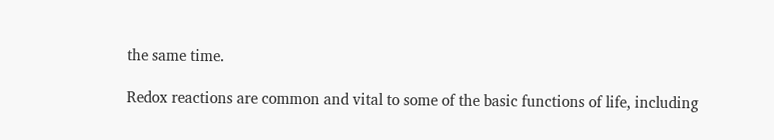the same time.

Redox reactions are common and vital to some of the basic functions of life, including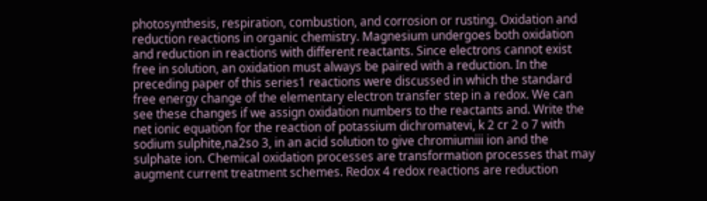photosynthesis, respiration, combustion, and corrosion or rusting. Oxidation and reduction reactions in organic chemistry. Magnesium undergoes both oxidation and reduction in reactions with different reactants. Since electrons cannot exist free in solution, an oxidation must always be paired with a reduction. In the preceding paper of this series1 reactions were discussed in which the standard free energy change of the elementary electron transfer step in a redox. We can see these changes if we assign oxidation numbers to the reactants and. Write the net ionic equation for the reaction of potassium dichromatevi, k 2 cr 2 o 7 with sodium sulphite,na2so 3, in an acid solution to give chromiumiii ion and the sulphate ion. Chemical oxidation processes are transformation processes that may augment current treatment schemes. Redox 4 redox reactions are reduction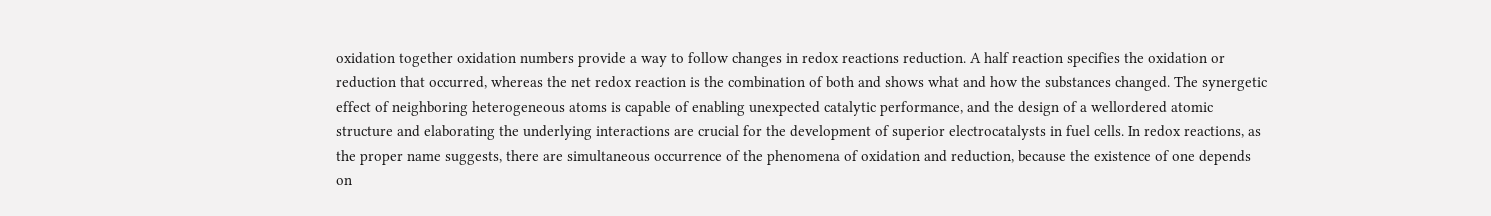oxidation together oxidation numbers provide a way to follow changes in redox reactions reduction. A half reaction specifies the oxidation or reduction that occurred, whereas the net redox reaction is the combination of both and shows what and how the substances changed. The synergetic effect of neighboring heterogeneous atoms is capable of enabling unexpected catalytic performance, and the design of a wellordered atomic structure and elaborating the underlying interactions are crucial for the development of superior electrocatalysts in fuel cells. In redox reactions, as the proper name suggests, there are simultaneous occurrence of the phenomena of oxidation and reduction, because the existence of one depends on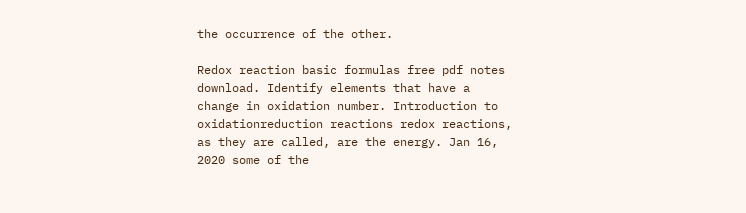the occurrence of the other.

Redox reaction basic formulas free pdf notes download. Identify elements that have a change in oxidation number. Introduction to oxidationreduction reactions redox reactions, as they are called, are the energy. Jan 16, 2020 some of the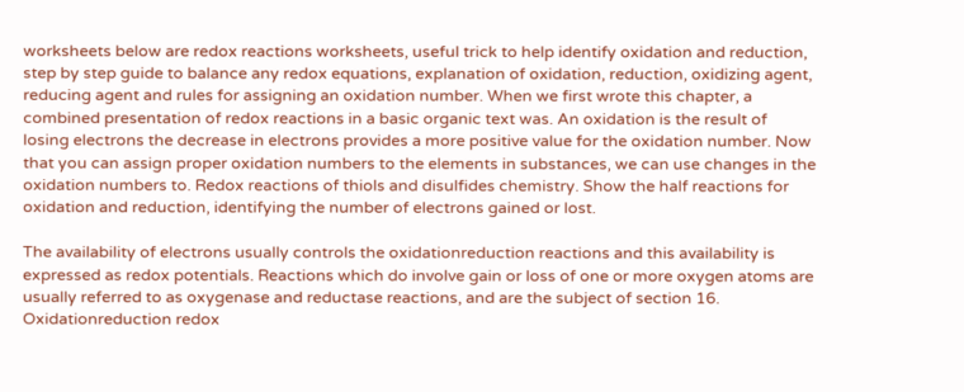worksheets below are redox reactions worksheets, useful trick to help identify oxidation and reduction, step by step guide to balance any redox equations, explanation of oxidation, reduction, oxidizing agent, reducing agent and rules for assigning an oxidation number. When we first wrote this chapter, a combined presentation of redox reactions in a basic organic text was. An oxidation is the result of losing electrons the decrease in electrons provides a more positive value for the oxidation number. Now that you can assign proper oxidation numbers to the elements in substances, we can use changes in the oxidation numbers to. Redox reactions of thiols and disulfides chemistry. Show the half reactions for oxidation and reduction, identifying the number of electrons gained or lost.

The availability of electrons usually controls the oxidationreduction reactions and this availability is expressed as redox potentials. Reactions which do involve gain or loss of one or more oxygen atoms are usually referred to as oxygenase and reductase reactions, and are the subject of section 16. Oxidationreduction redox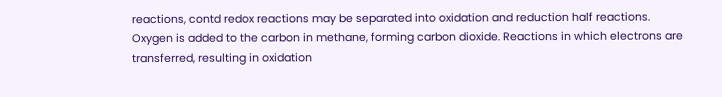reactions, contd redox reactions may be separated into oxidation and reduction half reactions. Oxygen is added to the carbon in methane, forming carbon dioxide. Reactions in which electrons are transferred, resulting in oxidation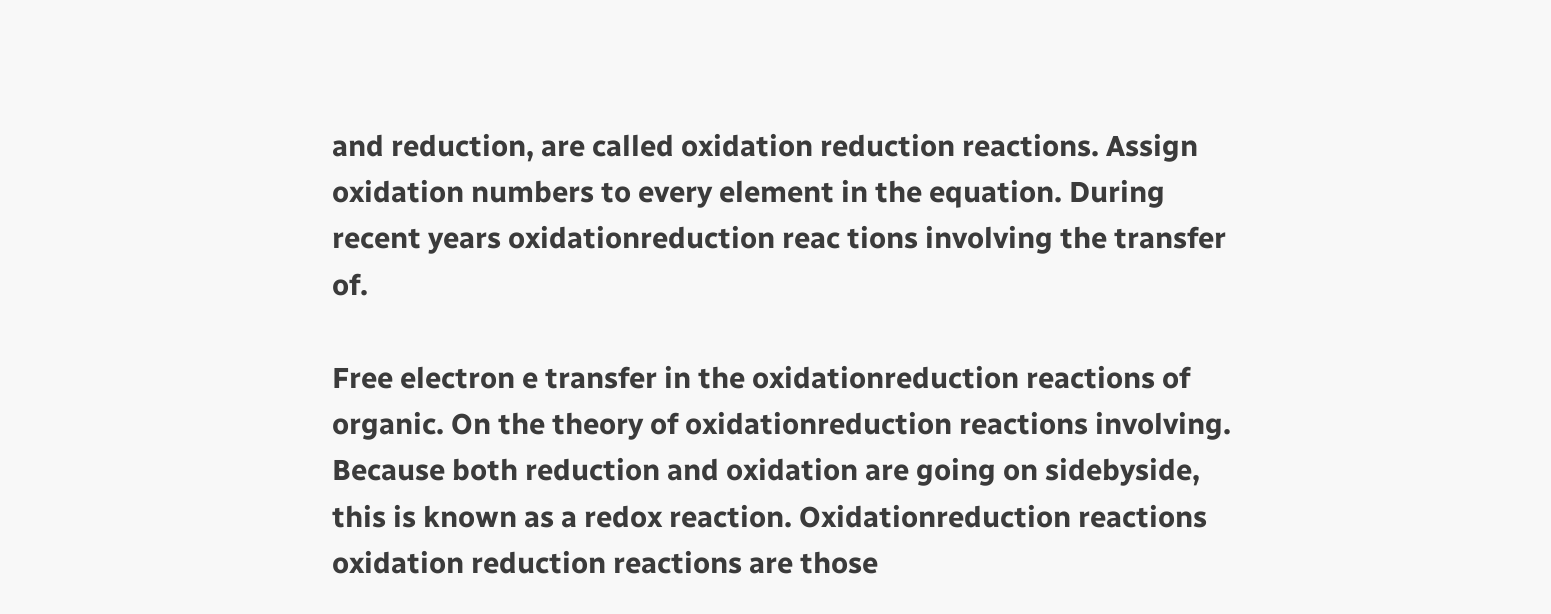and reduction, are called oxidation reduction reactions. Assign oxidation numbers to every element in the equation. During recent years oxidationreduction reac tions involving the transfer of.

Free electron e transfer in the oxidationreduction reactions of organic. On the theory of oxidationreduction reactions involving. Because both reduction and oxidation are going on sidebyside, this is known as a redox reaction. Oxidationreduction reactions oxidation reduction reactions are those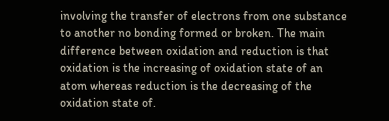involving the transfer of electrons from one substance to another no bonding formed or broken. The main difference between oxidation and reduction is that oxidation is the increasing of oxidation state of an atom whereas reduction is the decreasing of the oxidation state of.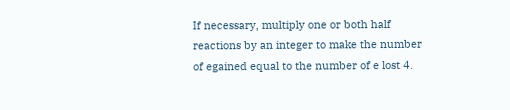If necessary, multiply one or both half reactions by an integer to make the number of egained equal to the number of e lost 4.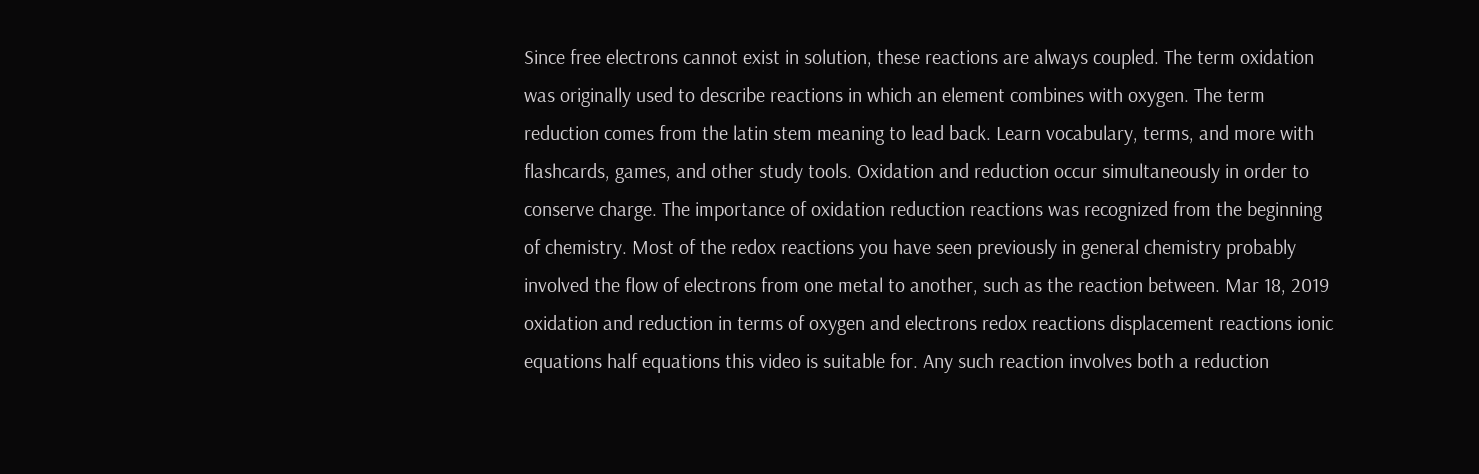Since free electrons cannot exist in solution, these reactions are always coupled. The term oxidation was originally used to describe reactions in which an element combines with oxygen. The term reduction comes from the latin stem meaning to lead back. Learn vocabulary, terms, and more with flashcards, games, and other study tools. Oxidation and reduction occur simultaneously in order to conserve charge. The importance of oxidation reduction reactions was recognized from the beginning of chemistry. Most of the redox reactions you have seen previously in general chemistry probably involved the flow of electrons from one metal to another, such as the reaction between. Mar 18, 2019 oxidation and reduction in terms of oxygen and electrons redox reactions displacement reactions ionic equations half equations this video is suitable for. Any such reaction involves both a reduction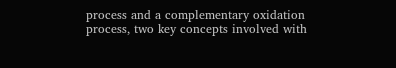process and a complementary oxidation process, two key concepts involved with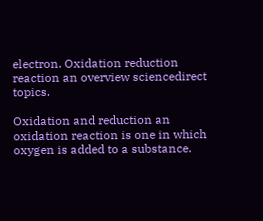electron. Oxidation reduction reaction an overview sciencedirect topics.

Oxidation and reduction an oxidation reaction is one in which oxygen is added to a substance.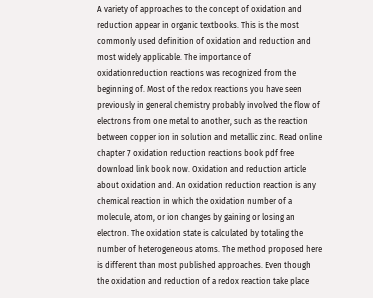A variety of approaches to the concept of oxidation and reduction appear in organic textbooks. This is the most commonly used definition of oxidation and reduction and most widely applicable. The importance of oxidationreduction reactions was recognized from the beginning of. Most of the redox reactions you have seen previously in general chemistry probably involved the flow of electrons from one metal to another, such as the reaction between copper ion in solution and metallic zinc. Read online chapter 7 oxidation reduction reactions book pdf free download link book now. Oxidation and reduction article about oxidation and. An oxidation reduction reaction is any chemical reaction in which the oxidation number of a molecule, atom, or ion changes by gaining or losing an electron. The oxidation state is calculated by totaling the number of heterogeneous atoms. The method proposed here is different than most published approaches. Even though the oxidation and reduction of a redox reaction take place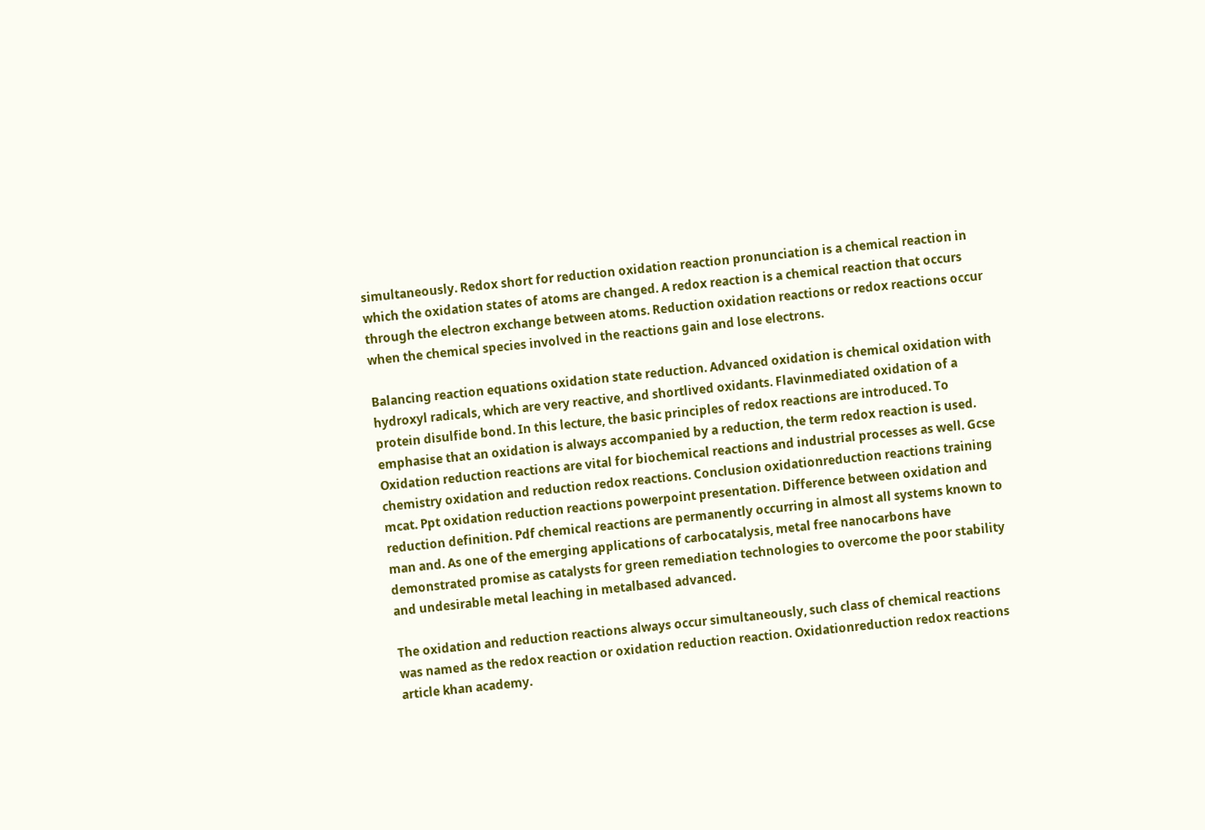simultaneously. Redox short for reduction oxidation reaction pronunciation is a chemical reaction in which the oxidation states of atoms are changed. A redox reaction is a chemical reaction that occurs through the electron exchange between atoms. Reduction oxidation reactions or redox reactions occur when the chemical species involved in the reactions gain and lose electrons.

Balancing reaction equations oxidation state reduction. Advanced oxidation is chemical oxidation with hydroxyl radicals, which are very reactive, and shortlived oxidants. Flavinmediated oxidation of a protein disulfide bond. In this lecture, the basic principles of redox reactions are introduced. To emphasise that an oxidation is always accompanied by a reduction, the term redox reaction is used. Oxidation reduction reactions are vital for biochemical reactions and industrial processes as well. Gcse chemistry oxidation and reduction redox reactions. Conclusion oxidationreduction reactions training mcat. Ppt oxidation reduction reactions powerpoint presentation. Difference between oxidation and reduction definition. Pdf chemical reactions are permanently occurring in almost all systems known to man and. As one of the emerging applications of carbocatalysis, metal free nanocarbons have demonstrated promise as catalysts for green remediation technologies to overcome the poor stability and undesirable metal leaching in metalbased advanced.

The oxidation and reduction reactions always occur simultaneously, such class of chemical reactions was named as the redox reaction or oxidation reduction reaction. Oxidationreduction redox reactions article khan academy.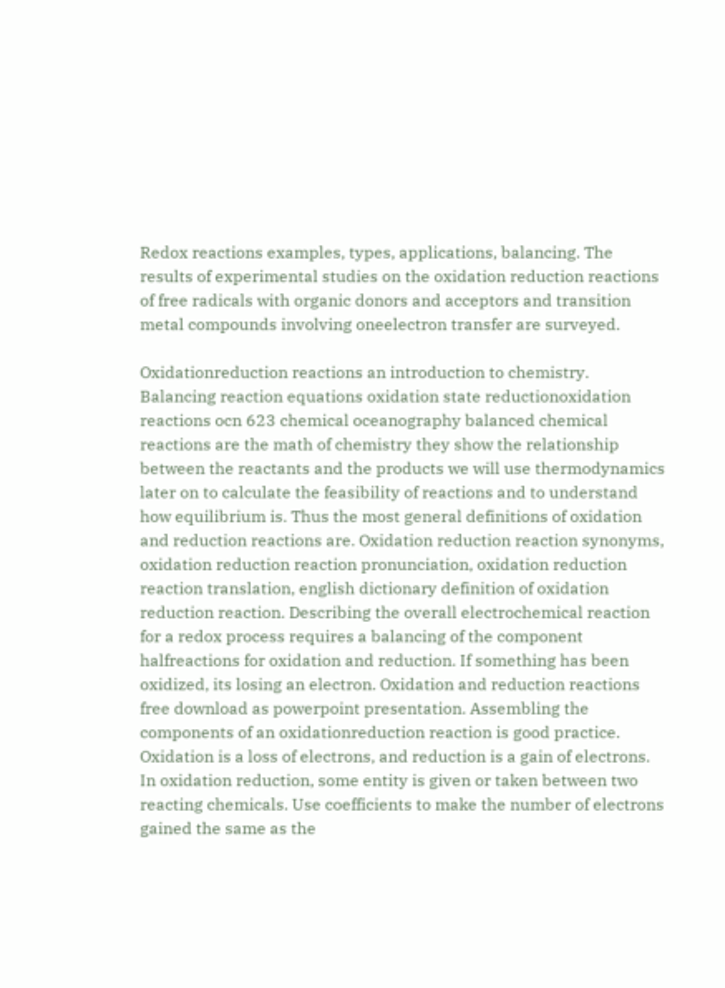Redox reactions examples, types, applications, balancing. The results of experimental studies on the oxidation reduction reactions of free radicals with organic donors and acceptors and transition metal compounds involving oneelectron transfer are surveyed.

Oxidationreduction reactions an introduction to chemistry. Balancing reaction equations oxidation state reductionoxidation reactions ocn 623 chemical oceanography balanced chemical reactions are the math of chemistry they show the relationship between the reactants and the products we will use thermodynamics later on to calculate the feasibility of reactions and to understand how equilibrium is. Thus the most general definitions of oxidation and reduction reactions are. Oxidation reduction reaction synonyms, oxidation reduction reaction pronunciation, oxidation reduction reaction translation, english dictionary definition of oxidation reduction reaction. Describing the overall electrochemical reaction for a redox process requires a balancing of the component halfreactions for oxidation and reduction. If something has been oxidized, its losing an electron. Oxidation and reduction reactions free download as powerpoint presentation. Assembling the components of an oxidationreduction reaction is good practice. Oxidation is a loss of electrons, and reduction is a gain of electrons. In oxidation reduction, some entity is given or taken between two reacting chemicals. Use coefficients to make the number of electrons gained the same as the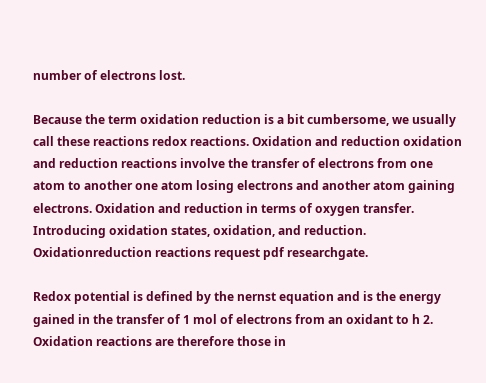number of electrons lost.

Because the term oxidation reduction is a bit cumbersome, we usually call these reactions redox reactions. Oxidation and reduction oxidation and reduction reactions involve the transfer of electrons from one atom to another one atom losing electrons and another atom gaining electrons. Oxidation and reduction in terms of oxygen transfer. Introducing oxidation states, oxidation, and reduction. Oxidationreduction reactions request pdf researchgate.

Redox potential is defined by the nernst equation and is the energy gained in the transfer of 1 mol of electrons from an oxidant to h 2. Oxidation reactions are therefore those in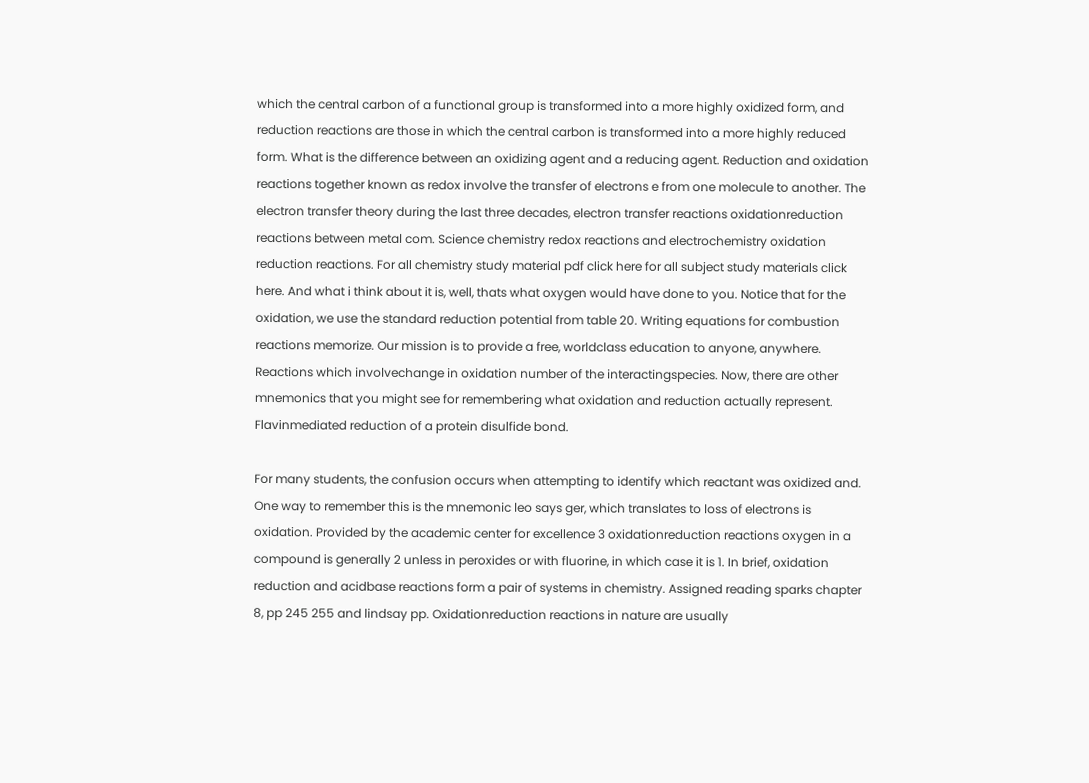which the central carbon of a functional group is transformed into a more highly oxidized form, and reduction reactions are those in which the central carbon is transformed into a more highly reduced form. What is the difference between an oxidizing agent and a reducing agent. Reduction and oxidation reactions together known as redox involve the transfer of electrons e from one molecule to another. The electron transfer theory during the last three decades, electron transfer reactions oxidationreduction reactions between metal com. Science chemistry redox reactions and electrochemistry oxidation reduction reactions. For all chemistry study material pdf click here for all subject study materials click here. And what i think about it is, well, thats what oxygen would have done to you. Notice that for the oxidation, we use the standard reduction potential from table 20. Writing equations for combustion reactions memorize. Our mission is to provide a free, worldclass education to anyone, anywhere. Reactions which involvechange in oxidation number of the interactingspecies. Now, there are other mnemonics that you might see for remembering what oxidation and reduction actually represent. Flavinmediated reduction of a protein disulfide bond.

For many students, the confusion occurs when attempting to identify which reactant was oxidized and. One way to remember this is the mnemonic leo says ger, which translates to loss of electrons is oxidation. Provided by the academic center for excellence 3 oxidationreduction reactions oxygen in a compound is generally 2 unless in peroxides or with fluorine, in which case it is 1. In brief, oxidation reduction and acidbase reactions form a pair of systems in chemistry. Assigned reading sparks chapter 8, pp 245 255 and lindsay pp. Oxidationreduction reactions in nature are usually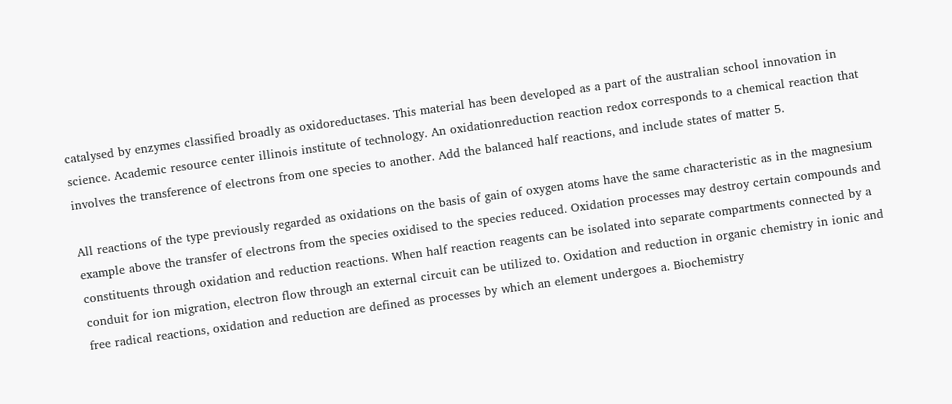catalysed by enzymes classified broadly as oxidoreductases. This material has been developed as a part of the australian school innovation in science. Academic resource center illinois institute of technology. An oxidationreduction reaction redox corresponds to a chemical reaction that involves the transference of electrons from one species to another. Add the balanced half reactions, and include states of matter 5.

All reactions of the type previously regarded as oxidations on the basis of gain of oxygen atoms have the same characteristic as in the magnesium example above the transfer of electrons from the species oxidised to the species reduced. Oxidation processes may destroy certain compounds and constituents through oxidation and reduction reactions. When half reaction reagents can be isolated into separate compartments connected by a conduit for ion migration, electron flow through an external circuit can be utilized to. Oxidation and reduction in organic chemistry in ionic and free radical reactions, oxidation and reduction are defined as processes by which an element undergoes a. Biochemistry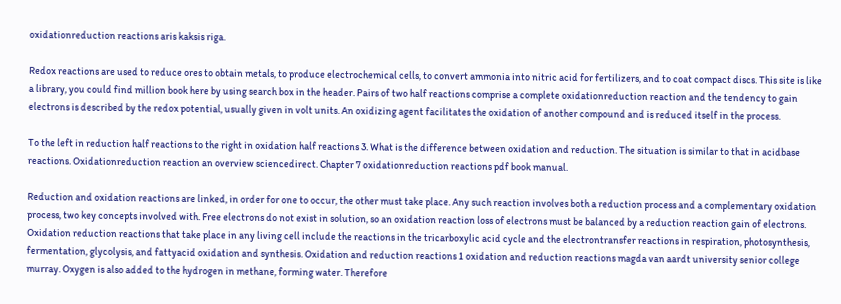oxidationreduction reactions aris kaksis riga.

Redox reactions are used to reduce ores to obtain metals, to produce electrochemical cells, to convert ammonia into nitric acid for fertilizers, and to coat compact discs. This site is like a library, you could find million book here by using search box in the header. Pairs of two half reactions comprise a complete oxidationreduction reaction and the tendency to gain electrons is described by the redox potential, usually given in volt units. An oxidizing agent facilitates the oxidation of another compound and is reduced itself in the process.

To the left in reduction half reactions to the right in oxidation half reactions 3. What is the difference between oxidation and reduction. The situation is similar to that in acidbase reactions. Oxidationreduction reaction an overview sciencedirect. Chapter 7 oxidationreduction reactions pdf book manual.

Reduction and oxidation reactions are linked, in order for one to occur, the other must take place. Any such reaction involves both a reduction process and a complementary oxidation process, two key concepts involved with. Free electrons do not exist in solution, so an oxidation reaction loss of electrons must be balanced by a reduction reaction gain of electrons. Oxidation reduction reactions that take place in any living cell include the reactions in the tricarboxylic acid cycle and the electrontransfer reactions in respiration, photosynthesis, fermentation, glycolysis, and fattyacid oxidation and synthesis. Oxidation and reduction reactions 1 oxidation and reduction reactions magda van aardt university senior college murray. Oxygen is also added to the hydrogen in methane, forming water. Therefore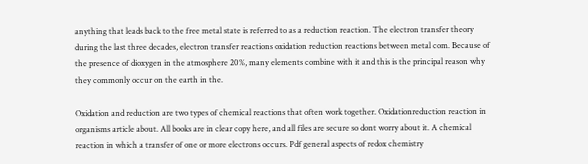anything that leads back to the free metal state is referred to as a reduction reaction. The electron transfer theory during the last three decades, electron transfer reactions oxidation reduction reactions between metal com. Because of the presence of dioxygen in the atmosphere 20%, many elements combine with it and this is the principal reason why they commonly occur on the earth in the.

Oxidation and reduction are two types of chemical reactions that often work together. Oxidationreduction reaction in organisms article about. All books are in clear copy here, and all files are secure so dont worry about it. A chemical reaction in which a transfer of one or more electrons occurs. Pdf general aspects of redox chemistry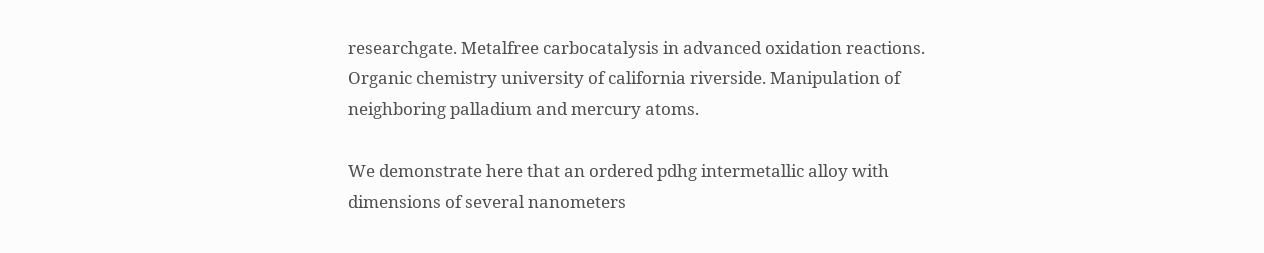researchgate. Metalfree carbocatalysis in advanced oxidation reactions. Organic chemistry university of california riverside. Manipulation of neighboring palladium and mercury atoms.

We demonstrate here that an ordered pdhg intermetallic alloy with dimensions of several nanometers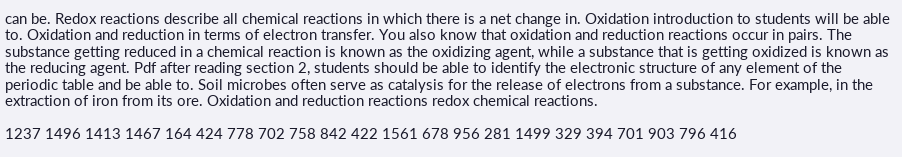can be. Redox reactions describe all chemical reactions in which there is a net change in. Oxidation introduction to students will be able to. Oxidation and reduction in terms of electron transfer. You also know that oxidation and reduction reactions occur in pairs. The substance getting reduced in a chemical reaction is known as the oxidizing agent, while a substance that is getting oxidized is known as the reducing agent. Pdf after reading section 2, students should be able to identify the electronic structure of any element of the periodic table and be able to. Soil microbes often serve as catalysis for the release of electrons from a substance. For example, in the extraction of iron from its ore. Oxidation and reduction reactions redox chemical reactions.

1237 1496 1413 1467 164 424 778 702 758 842 422 1561 678 956 281 1499 329 394 701 903 796 416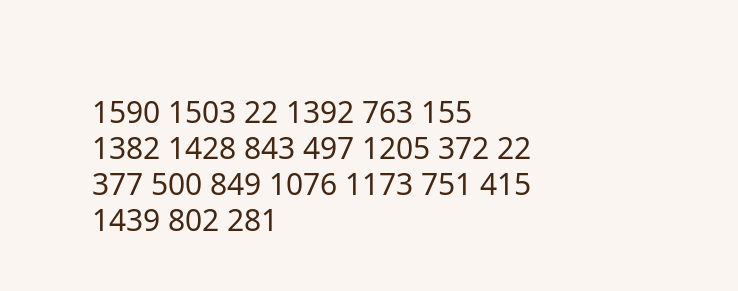1590 1503 22 1392 763 155 1382 1428 843 497 1205 372 22 377 500 849 1076 1173 751 415 1439 802 281